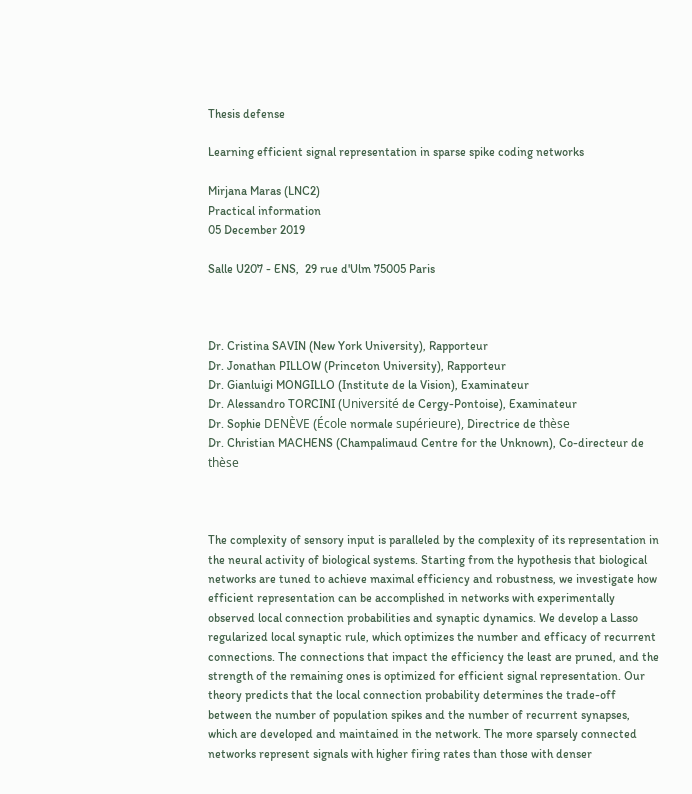Thesis defense

Learning efficient signal representation in sparse spike coding networks

Mirjana Maras (LNC2)
Practical information
05 December 2019

Salle U207 - ENS,  29 rue d'Ulm 75005 Paris



Dr. Cristina SAVIN (New York University), Rapporteur
Dr. Jonathan PILLOW (Princeton University), Rapporteur
Dr. Gianluigi MONGILLO (Institute de la Vision), Examinateur
Dr. Alessandro TORCINI (Université de Cergy-Pontoise), Examinateur
Dr. Sophie DENÈVE (École normale supérieure), Directrice de thèse
Dr. Christian MACHENS (Champalimaud Centre for the Unknown), Co-directeur de thèse



The complexity of sensory input is paralleled by the complexity of its representation in the neural activity of biological systems. Starting from the hypothesis that biological networks are tuned to achieve maximal efficiency and robustness, we investigate how efficient representation can be accomplished in networks with experimentally observed local connection probabilities and synaptic dynamics. We develop a Lasso regularized local synaptic rule, which optimizes the number and efficacy of recurrent connections. The connections that impact the efficiency the least are pruned, and the strength of the remaining ones is optimized for efficient signal representation. Our theory predicts that the local connection probability determines the trade-off between the number of population spikes and the number of recurrent synapses, which are developed and maintained in the network. The more sparsely connected networks represent signals with higher firing rates than those with denser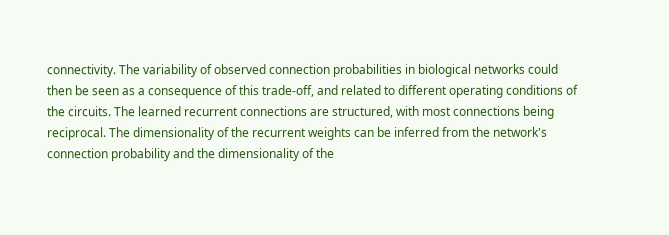connectivity. The variability of observed connection probabilities in biological networks could then be seen as a consequence of this trade-off, and related to different operating conditions of the circuits. The learned recurrent connections are structured, with most connections being reciprocal. The dimensionality of the recurrent weights can be inferred from the network's connection probability and the dimensionality of the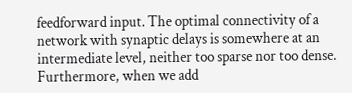feedforward input. The optimal connectivity of a network with synaptic delays is somewhere at an intermediate level, neither too sparse nor too dense. Furthermore, when we add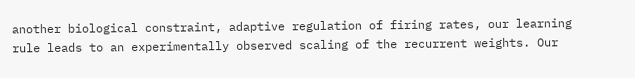another biological constraint, adaptive regulation of firing rates, our learning rule leads to an experimentally observed scaling of the recurrent weights. Our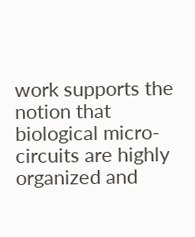work supports the notion that biological micro-circuits are highly organized and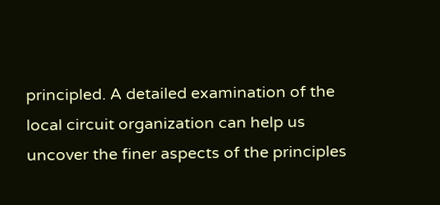principled. A detailed examination of the local circuit organization can help us uncover the finer aspects of the principles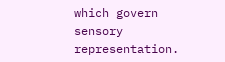which govern sensory representation.